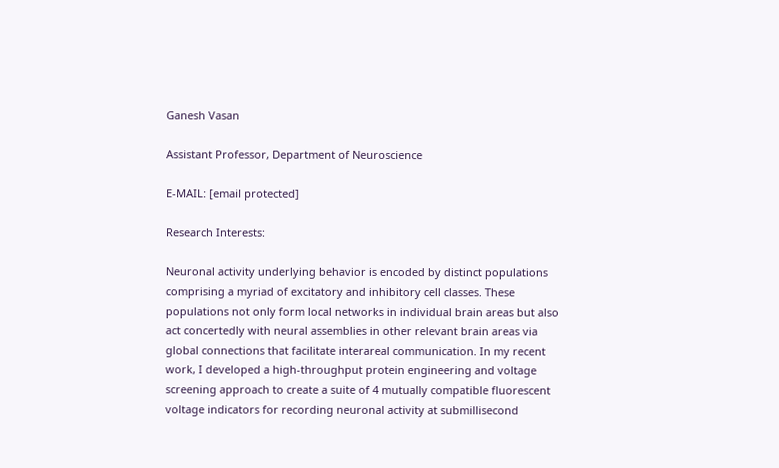Ganesh Vasan

Assistant Professor, Department of Neuroscience

E-MAIL: [email protected]

Research Interests:

Neuronal activity underlying behavior is encoded by distinct populations comprising a myriad of excitatory and inhibitory cell classes. These populations not only form local networks in individual brain areas but also act concertedly with neural assemblies in other relevant brain areas via global connections that facilitate interareal communication. In my recent work, I developed a high-throughput protein engineering and voltage screening approach to create a suite of 4 mutually compatible fluorescent voltage indicators for recording neuronal activity at submillisecond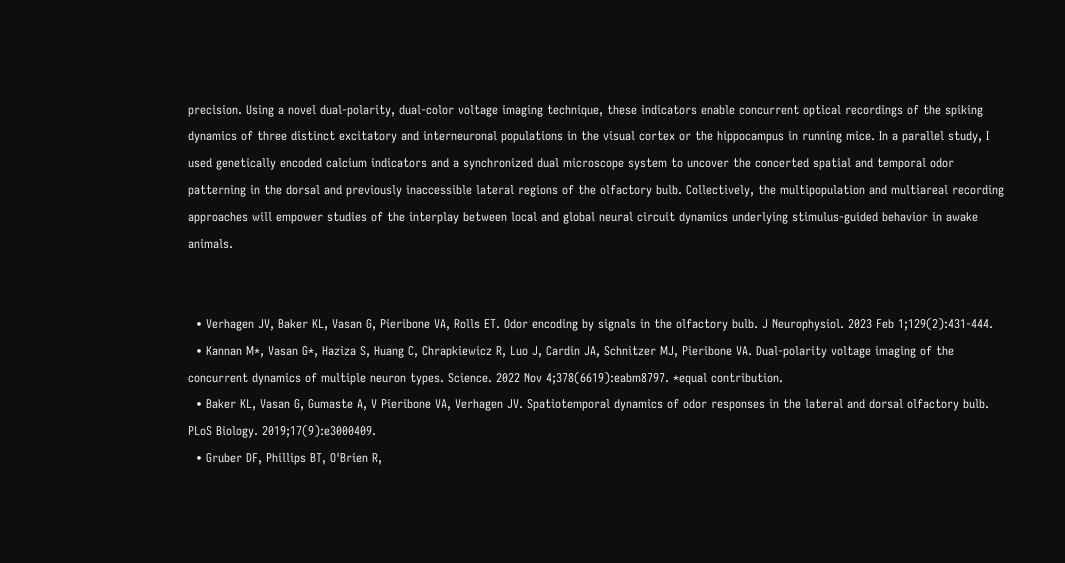precision. Using a novel dual-polarity, dual-color voltage imaging technique, these indicators enable concurrent optical recordings of the spiking dynamics of three distinct excitatory and interneuronal populations in the visual cortex or the hippocampus in running mice. In a parallel study, I used genetically encoded calcium indicators and a synchronized dual microscope system to uncover the concerted spatial and temporal odor patterning in the dorsal and previously inaccessible lateral regions of the olfactory bulb. Collectively, the multipopulation and multiareal recording approaches will empower studies of the interplay between local and global neural circuit dynamics underlying stimulus-guided behavior in awake animals.


  • Verhagen JV, Baker KL, Vasan G, Pieribone VA, Rolls ET. Odor encoding by signals in the olfactory bulb. J Neurophysiol. 2023 Feb 1;129(2):431-444.
  • Kannan M*, Vasan G*, Haziza S, Huang C, Chrapkiewicz R, Luo J, Cardin JA, Schnitzer MJ, Pieribone VA. Dual-polarity voltage imaging of the concurrent dynamics of multiple neuron types. Science. 2022 Nov 4;378(6619):eabm8797. *equal contribution.
  • Baker KL, Vasan G, Gumaste A, V Pieribone VA, Verhagen JV. Spatiotemporal dynamics of odor responses in the lateral and dorsal olfactory bulb. PLoS Biology. 2019;17(9):e3000409.
  • Gruber DF, Phillips BT, O'Brien R,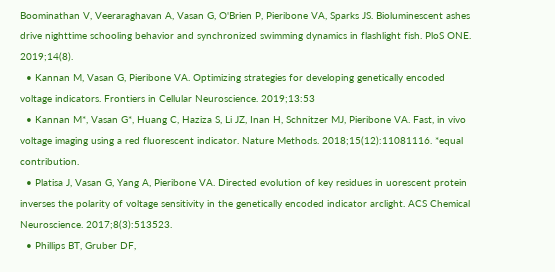Boominathan V, Veeraraghavan A, Vasan G, O'Brien P, Pieribone VA, Sparks JS. Bioluminescent ashes drive nighttime schooling behavior and synchronized swimming dynamics in flashlight fish. PloS ONE. 2019;14(8).
  • Kannan M, Vasan G, Pieribone VA. Optimizing strategies for developing genetically encoded voltage indicators. Frontiers in Cellular Neuroscience. 2019;13:53
  • Kannan M*, Vasan G*, Huang C, Haziza S, Li JZ, Inan H, Schnitzer MJ, Pieribone VA. Fast, in vivo voltage imaging using a red fluorescent indicator. Nature Methods. 2018;15(12):11081116. *equal contribution.
  • Platisa J, Vasan G, Yang A, Pieribone VA. Directed evolution of key residues in uorescent protein inverses the polarity of voltage sensitivity in the genetically encoded indicator arclight. ACS Chemical Neuroscience. 2017;8(3):513523.
  • Phillips BT, Gruber DF,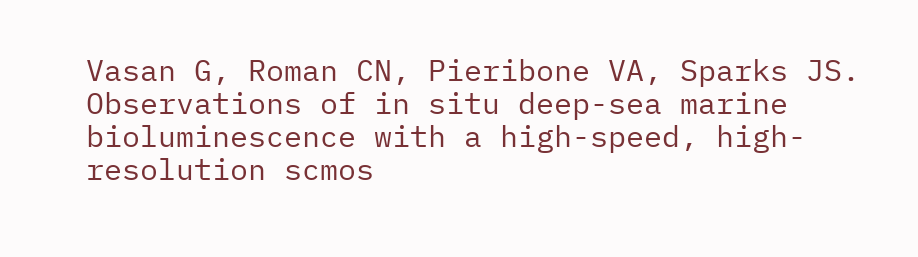Vasan G, Roman CN, Pieribone VA, Sparks JS. Observations of in situ deep-sea marine bioluminescence with a high-speed, high-resolution scmos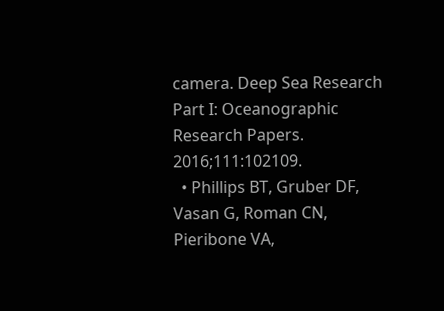camera. Deep Sea Research Part I: Oceanographic Research Papers. 2016;111:102109.
  • Phillips BT, Gruber DF, Vasan G, Roman CN, Pieribone VA,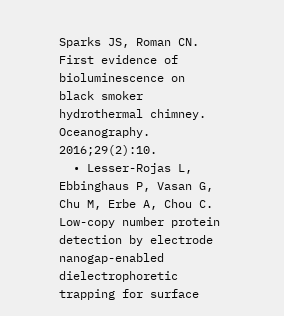Sparks JS, Roman CN. First evidence of bioluminescence on black smoker hydrothermal chimney. Oceanography. 2016;29(2):10.
  • Lesser-Rojas L, Ebbinghaus P, Vasan G, Chu M, Erbe A, Chou C. Low-copy number protein detection by electrode nanogap-enabled dielectrophoretic trapping for surface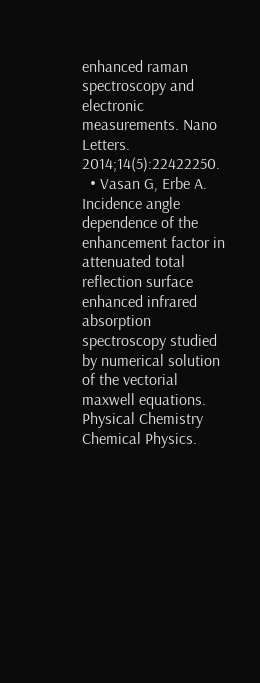enhanced raman spectroscopy and electronic measurements. Nano Letters. 2014;14(5):22422250.
  • Vasan G, Erbe A. Incidence angle dependence of the enhancement factor in attenuated total reflection surface enhanced infrared absorption spectroscopy studied by numerical solution of the vectorial maxwell equations. Physical Chemistry Chemical Physics.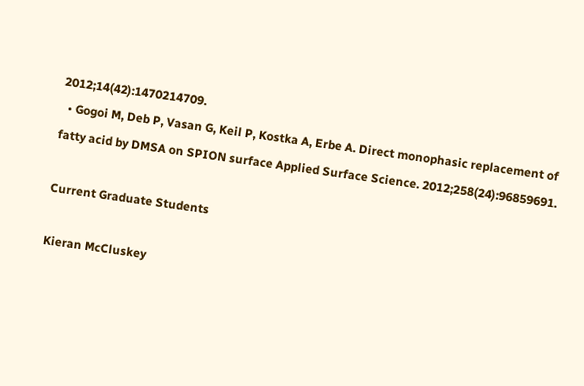2012;14(42):1470214709.
  • Gogoi M, Deb P, Vasan G, Keil P, Kostka A, Erbe A. Direct monophasic replacement of fatty acid by DMSA on SPION surface Applied Surface Science. 2012;258(24):96859691.

Current Graduate Students

Kieran McCluskey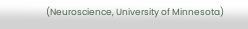(Neuroscience, University of Minnesota)